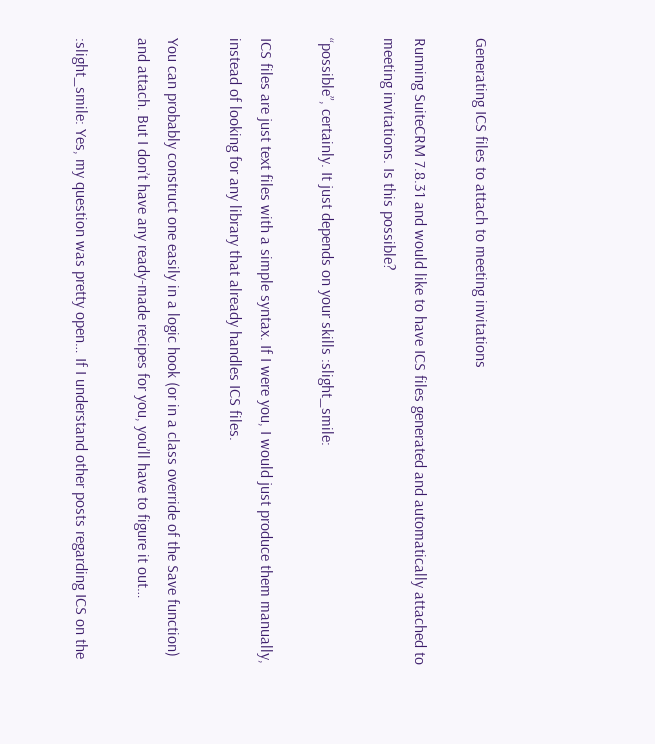Generating ICS files to attach to meeting invitations

Running SuiteCRM 7.8.31 and would like to have ICS files generated and automatically attached to meeting invitations. Is this possible?

“possible”, certainly. It just depends on your skills :slight_smile:

ICS files are just text files with a simple syntax. If I were you, I would just produce them manually, instead of looking for any library that already handles ICS files.

You can probably construct one easily in a logic hook (or in a class override of the Save function) and attach. But I don’t have any ready-made recipes for you, you’ll have to figure it out…

:slight_smile: Yes, my question was pretty open… If I understand other posts regarding ICS on the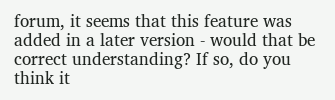forum, it seems that this feature was added in a later version - would that be correct understanding? If so, do you think it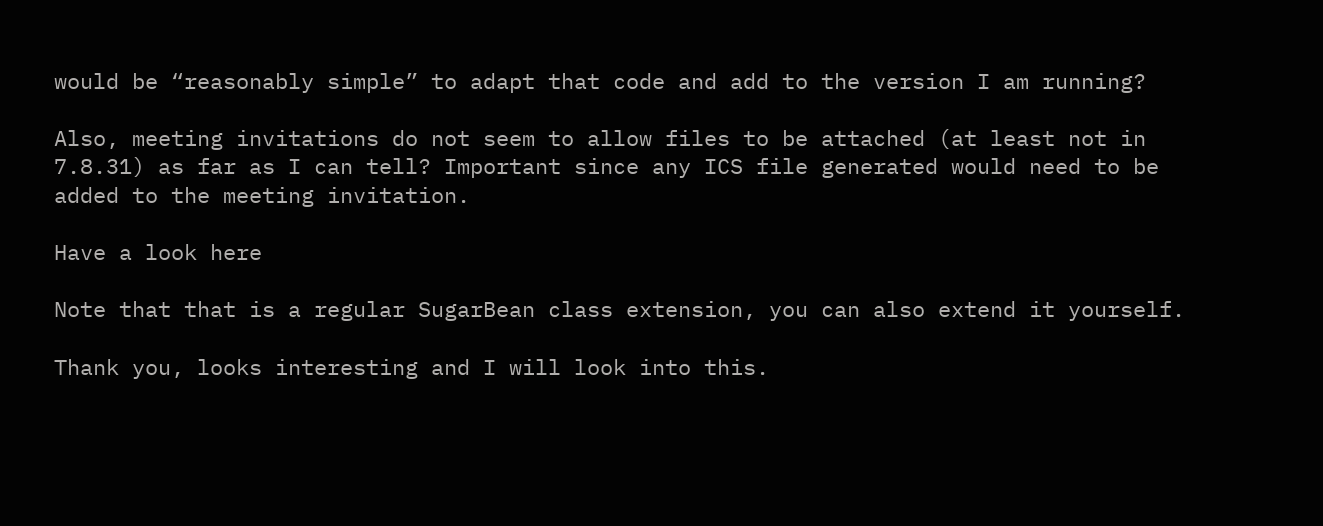would be “reasonably simple” to adapt that code and add to the version I am running?

Also, meeting invitations do not seem to allow files to be attached (at least not in 7.8.31) as far as I can tell? Important since any ICS file generated would need to be added to the meeting invitation.

Have a look here

Note that that is a regular SugarBean class extension, you can also extend it yourself.

Thank you, looks interesting and I will look into this.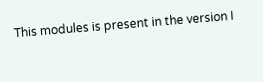This modules is present in the version I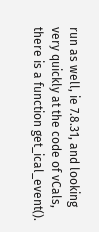run as well, ie 7.8.31, and looking very quickly at the code of vCals, there is a function get_ical_event().